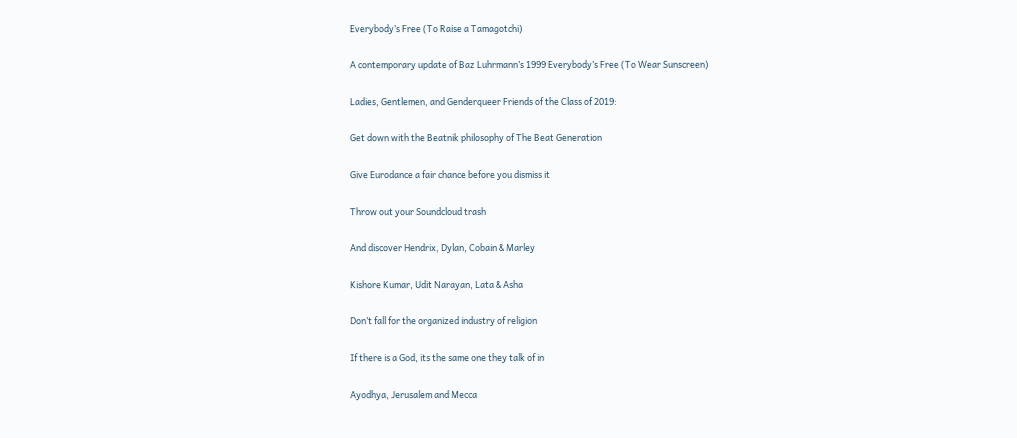Everybody’s Free (To Raise a Tamagotchi)

A contemporary update of Baz Luhrmann’s 1999 Everybody’s Free (To Wear Sunscreen)

Ladies, Gentlemen, and Genderqueer Friends of the Class of 2019:

Get down with the Beatnik philosophy of The Beat Generation

Give Eurodance a fair chance before you dismiss it

Throw out your Soundcloud trash

And discover Hendrix, Dylan, Cobain & Marley

Kishore Kumar, Udit Narayan, Lata & Asha

Don’t fall for the organized industry of religion

If there is a God, its the same one they talk of in

Ayodhya, Jerusalem and Mecca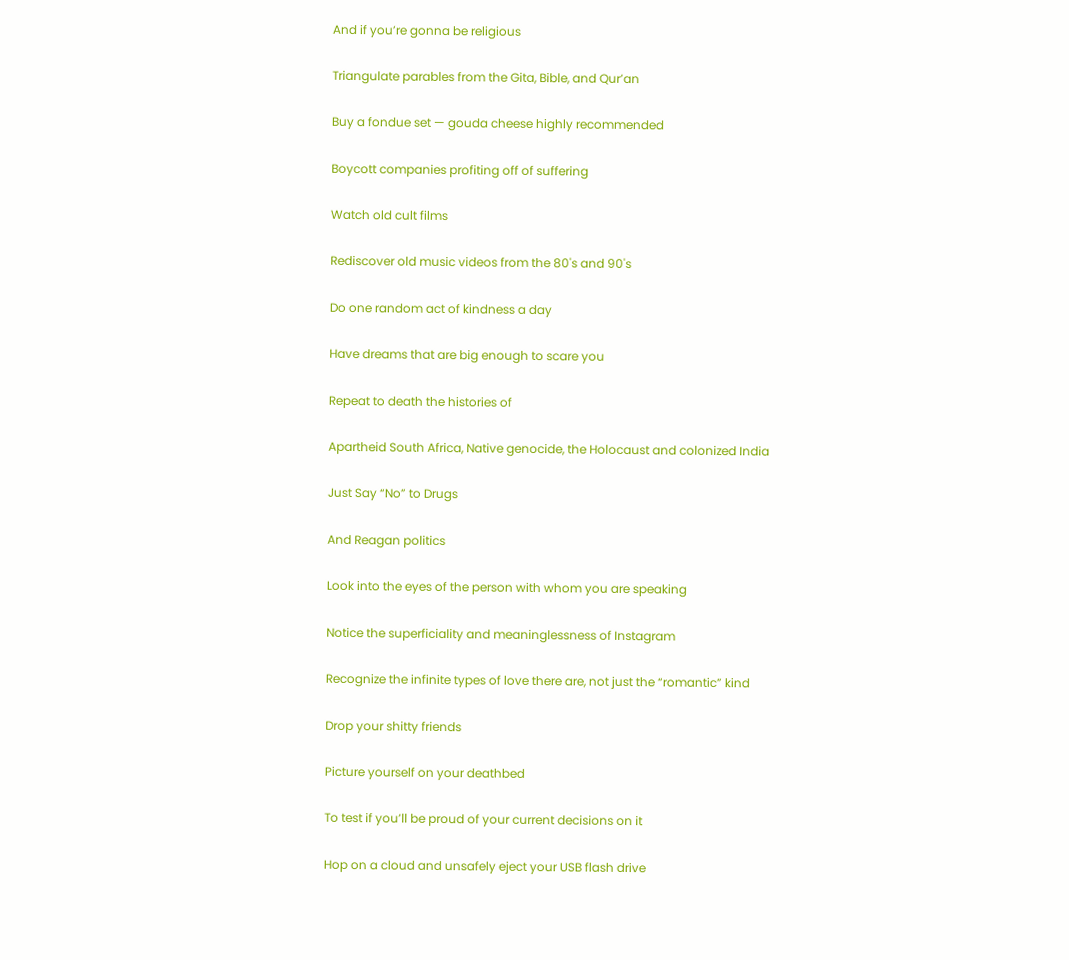And if you’re gonna be religious

Triangulate parables from the Gita, Bible, and Qur’an

Buy a fondue set — gouda cheese highly recommended

Boycott companies profiting off of suffering

Watch old cult films

Rediscover old music videos from the 80's and 90's

Do one random act of kindness a day

Have dreams that are big enough to scare you

Repeat to death the histories of

Apartheid South Africa, Native genocide, the Holocaust and colonized India

Just Say “No” to Drugs

And Reagan politics

Look into the eyes of the person with whom you are speaking

Notice the superficiality and meaninglessness of Instagram

Recognize the infinite types of love there are, not just the “romantic” kind

Drop your shitty friends

Picture yourself on your deathbed

To test if you’ll be proud of your current decisions on it

Hop on a cloud and unsafely eject your USB flash drive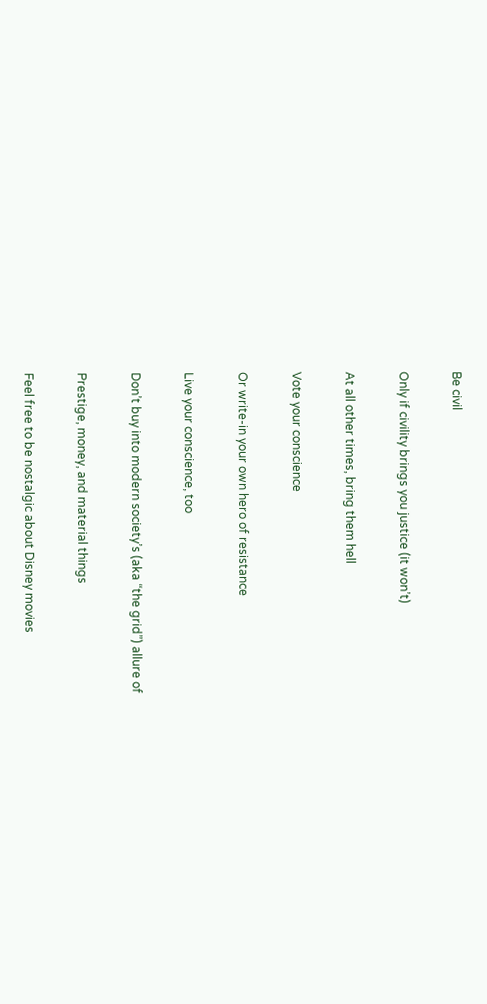Be civil

Only if civility brings you justice (it won’t)

At all other times, bring them hell

Vote your conscience

Or write-in your own hero of resistance

Live your conscience, too

Don’t buy into modern society’s (aka “the grid”) allure of

Prestige, money, and material things

Feel free to be nostalgic about Disney movies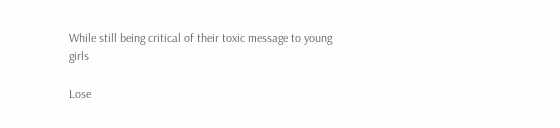While still being critical of their toxic message to young girls

Lose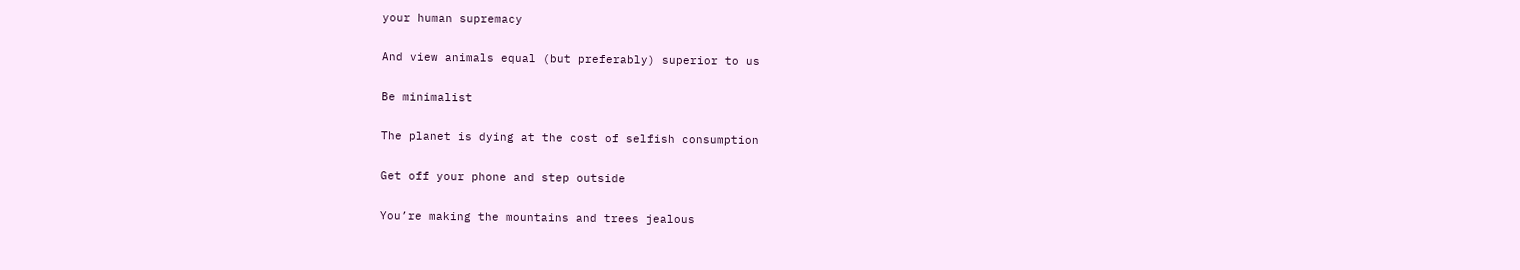your human supremacy

And view animals equal (but preferably) superior to us

Be minimalist

The planet is dying at the cost of selfish consumption

Get off your phone and step outside

You’re making the mountains and trees jealous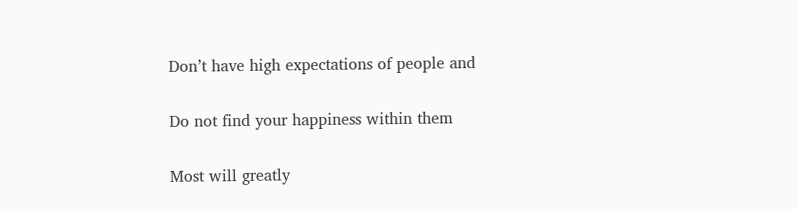Don’t have high expectations of people and

Do not find your happiness within them

Most will greatly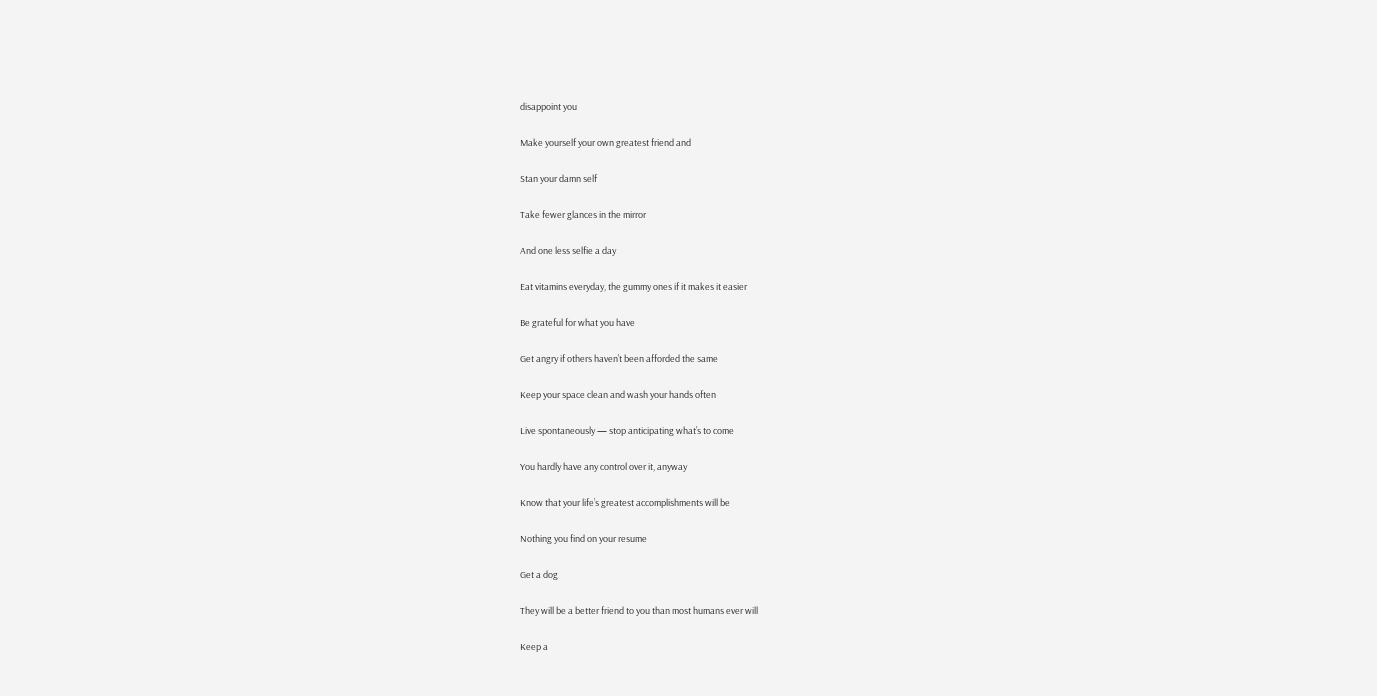disappoint you

Make yourself your own greatest friend and

Stan your damn self

Take fewer glances in the mirror

And one less selfie a day

Eat vitamins everyday, the gummy ones if it makes it easier

Be grateful for what you have

Get angry if others haven’t been afforded the same

Keep your space clean and wash your hands often

Live spontaneously — stop anticipating what’s to come

You hardly have any control over it, anyway

Know that your life’s greatest accomplishments will be

Nothing you find on your resume

Get a dog

They will be a better friend to you than most humans ever will

Keep a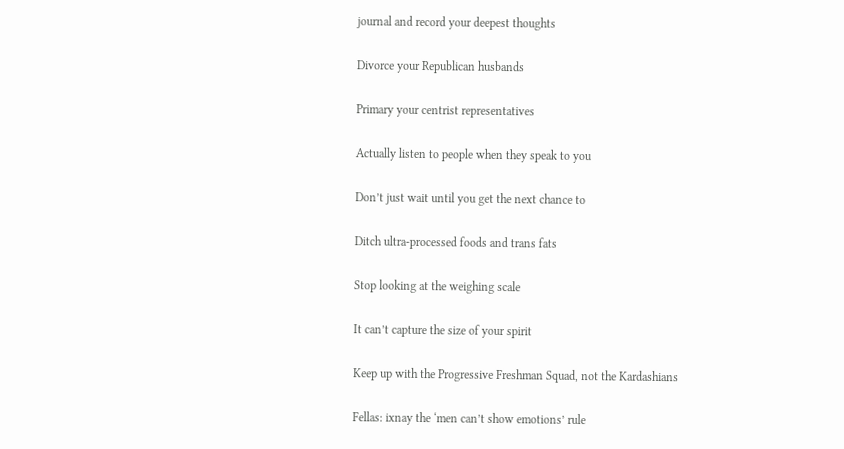journal and record your deepest thoughts

Divorce your Republican husbands

Primary your centrist representatives

Actually listen to people when they speak to you

Don’t just wait until you get the next chance to

Ditch ultra-processed foods and trans fats

Stop looking at the weighing scale

It can’t capture the size of your spirit

Keep up with the Progressive Freshman Squad, not the Kardashians

Fellas: ixnay the ‘men can’t show emotions’ rule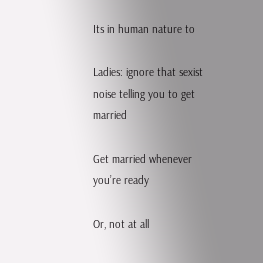Its in human nature to

Ladies: ignore that sexist noise telling you to get married

Get married whenever you’re ready

Or, not at all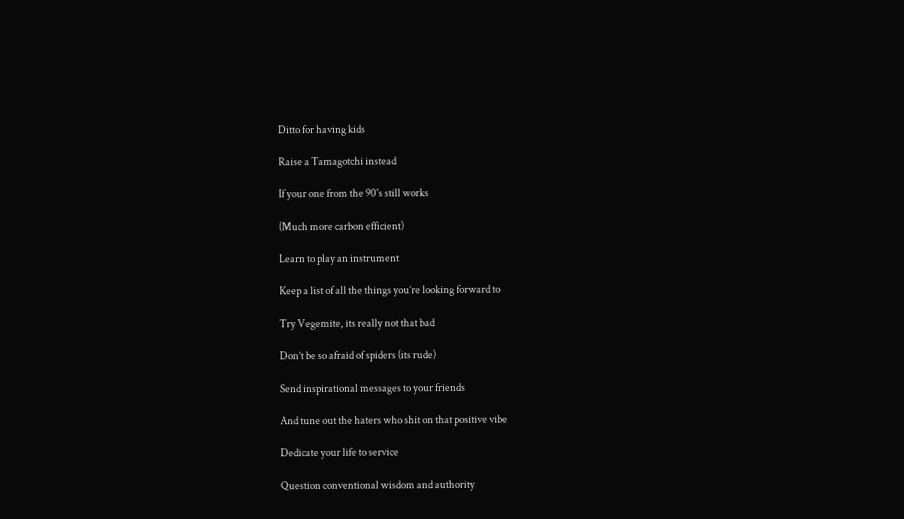Ditto for having kids

Raise a Tamagotchi instead

If your one from the 90's still works

(Much more carbon efficient)

Learn to play an instrument

Keep a list of all the things you’re looking forward to

Try Vegemite, its really not that bad

Don’t be so afraid of spiders (its rude)

Send inspirational messages to your friends

And tune out the haters who shit on that positive vibe

Dedicate your life to service

Question conventional wisdom and authority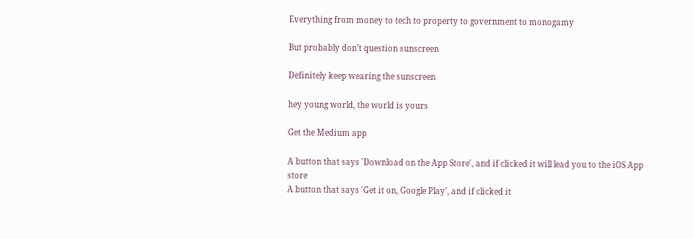Everything from money to tech to property to government to monogamy

But probably don’t question sunscreen

Definitely keep wearing the sunscreen

hey young world, the world is yours

Get the Medium app

A button that says 'Download on the App Store', and if clicked it will lead you to the iOS App store
A button that says 'Get it on, Google Play', and if clicked it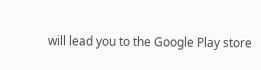will lead you to the Google Play store